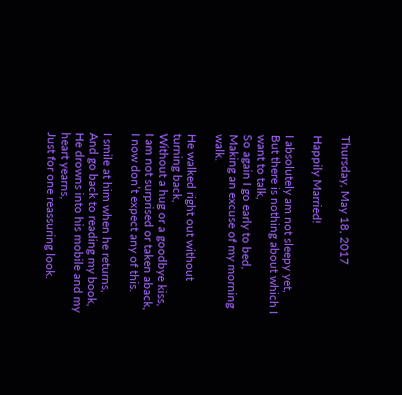Thursday, May 18, 2017

Happily Married!

I absolutely am not sleepy yet,
But there is nothing about which I want to talk,
So again I go early to bed,
Making an excuse of my morning walk.

He walked right out without turning back,
Without a hug or a goodbye kiss,
I am not surprised or taken aback,
I now don’t expect any of this.

I smile at him when he returns,
And go back to reading my book,
He drowns into his mobile and my heart yearns,
Just for one reassuring look.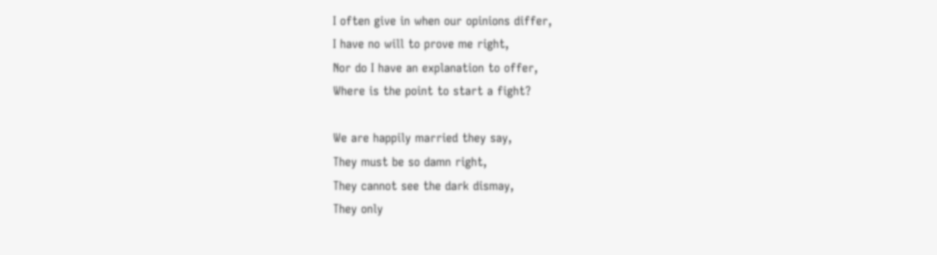I often give in when our opinions differ,
I have no will to prove me right,
Nor do I have an explanation to offer,
Where is the point to start a fight?

We are happily married they say,
They must be so damn right,
They cannot see the dark dismay,
They only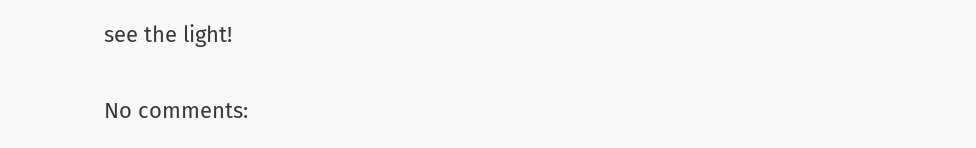see the light!

No comments: